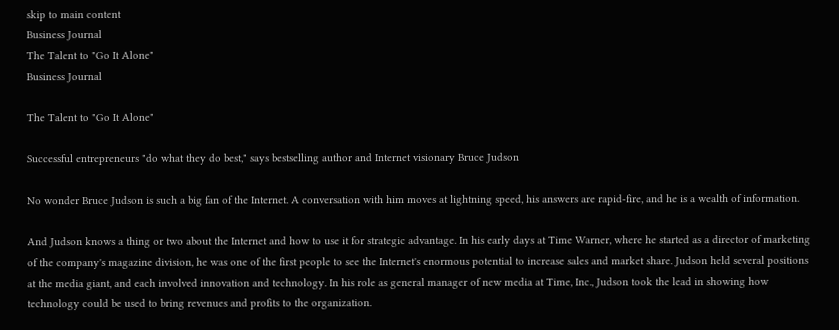skip to main content
Business Journal
The Talent to "Go It Alone"
Business Journal

The Talent to "Go It Alone"

Successful entrepreneurs "do what they do best," says bestselling author and Internet visionary Bruce Judson

No wonder Bruce Judson is such a big fan of the Internet. A conversation with him moves at lightning speed, his answers are rapid-fire, and he is a wealth of information.

And Judson knows a thing or two about the Internet and how to use it for strategic advantage. In his early days at Time Warner, where he started as a director of marketing of the company's magazine division, he was one of the first people to see the Internet's enormous potential to increase sales and market share. Judson held several positions at the media giant, and each involved innovation and technology. In his role as general manager of new media at Time, Inc., Judson took the lead in showing how technology could be used to bring revenues and profits to the organization.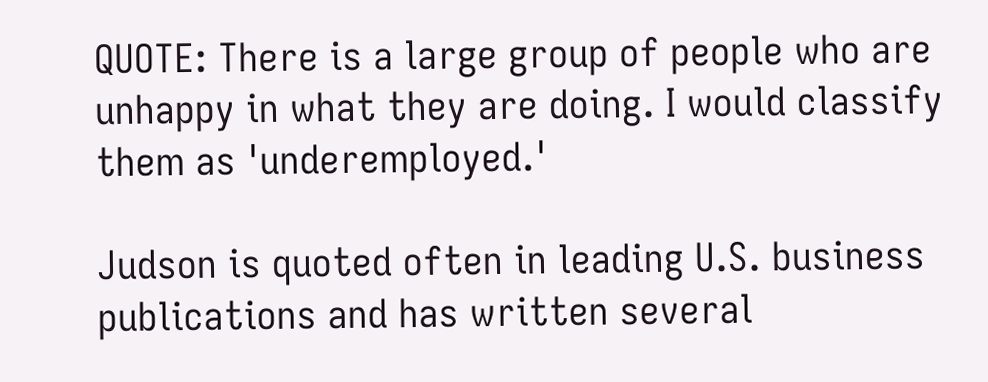QUOTE: There is a large group of people who are unhappy in what they are doing. I would classify them as 'underemployed.'

Judson is quoted often in leading U.S. business publications and has written several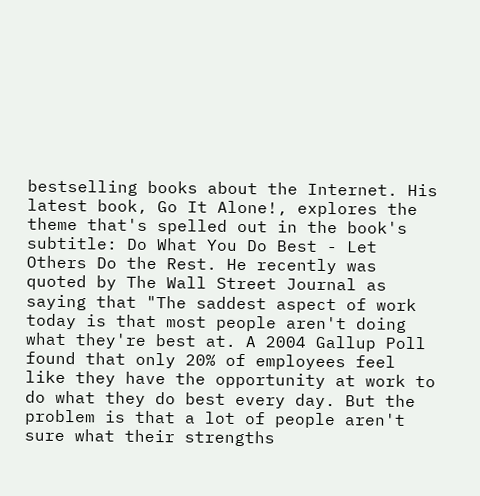bestselling books about the Internet. His latest book, Go It Alone!, explores the theme that's spelled out in the book's subtitle: Do What You Do Best - Let Others Do the Rest. He recently was quoted by The Wall Street Journal as saying that "The saddest aspect of work today is that most people aren't doing what they're best at. A 2004 Gallup Poll found that only 20% of employees feel like they have the opportunity at work to do what they do best every day. But the problem is that a lot of people aren't sure what their strengths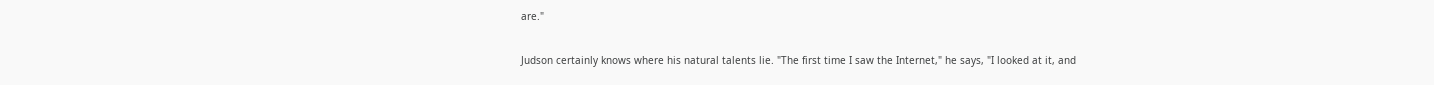are."

Judson certainly knows where his natural talents lie. "The first time I saw the Internet," he says, "I looked at it, and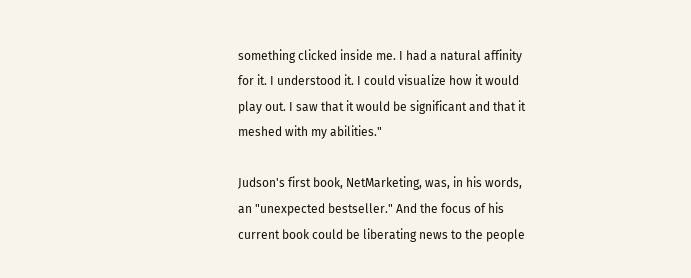something clicked inside me. I had a natural affinity for it. I understood it. I could visualize how it would play out. I saw that it would be significant and that it meshed with my abilities."

Judson's first book, NetMarketing, was, in his words, an "unexpected bestseller." And the focus of his current book could be liberating news to the people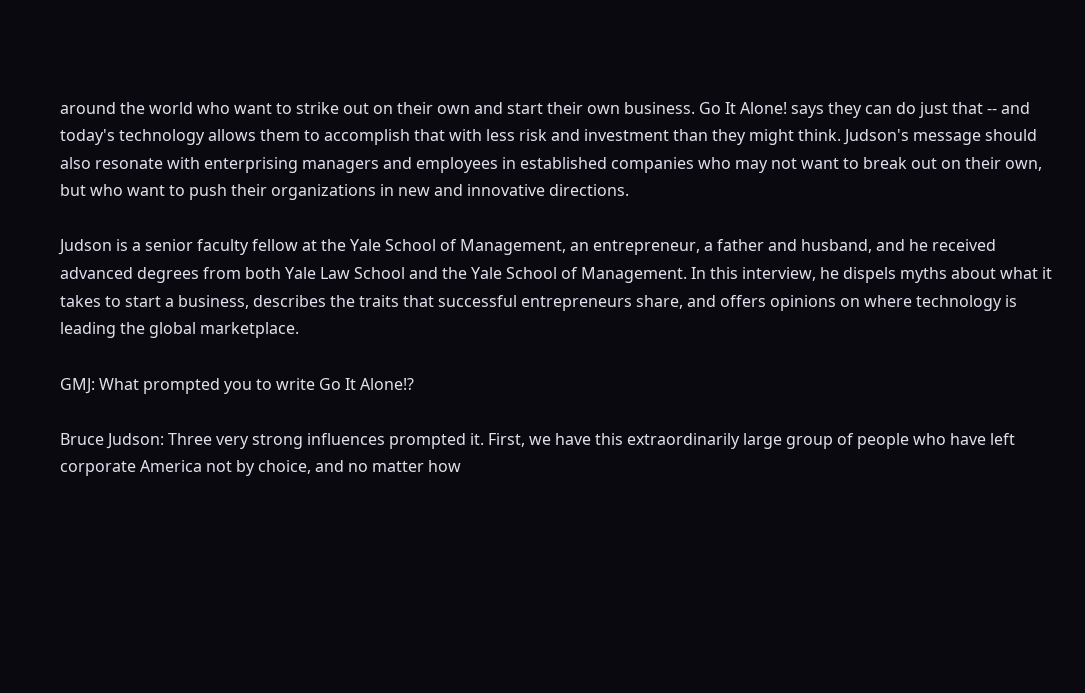around the world who want to strike out on their own and start their own business. Go It Alone! says they can do just that -- and today's technology allows them to accomplish that with less risk and investment than they might think. Judson's message should also resonate with enterprising managers and employees in established companies who may not want to break out on their own, but who want to push their organizations in new and innovative directions.

Judson is a senior faculty fellow at the Yale School of Management, an entrepreneur, a father and husband, and he received advanced degrees from both Yale Law School and the Yale School of Management. In this interview, he dispels myths about what it takes to start a business, describes the traits that successful entrepreneurs share, and offers opinions on where technology is leading the global marketplace.

GMJ: What prompted you to write Go It Alone!?

Bruce Judson: Three very strong influences prompted it. First, we have this extraordinarily large group of people who have left corporate America not by choice, and no matter how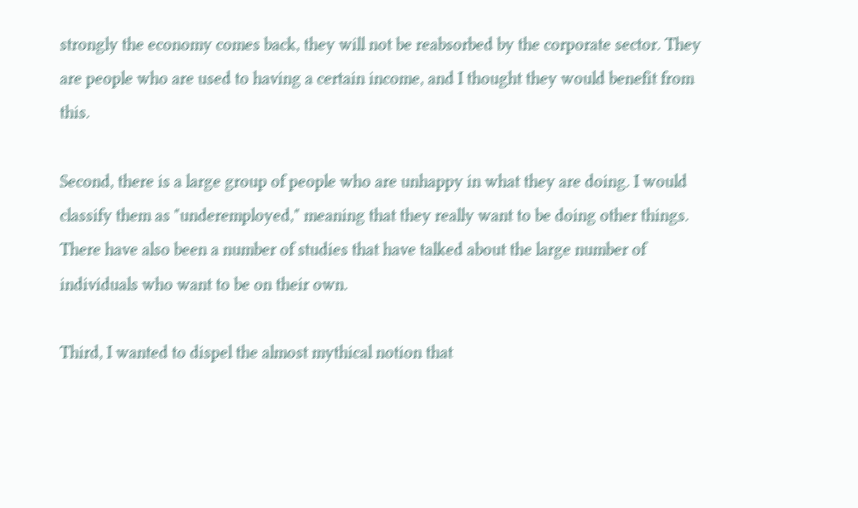strongly the economy comes back, they will not be reabsorbed by the corporate sector. They are people who are used to having a certain income, and I thought they would benefit from this.

Second, there is a large group of people who are unhappy in what they are doing. I would classify them as "underemployed," meaning that they really want to be doing other things. There have also been a number of studies that have talked about the large number of individuals who want to be on their own.

Third, I wanted to dispel the almost mythical notion that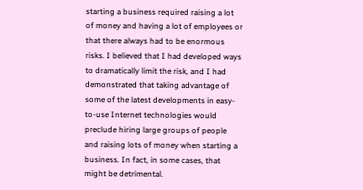starting a business required raising a lot of money and having a lot of employees or that there always had to be enormous risks. I believed that I had developed ways to dramatically limit the risk, and I had demonstrated that taking advantage of some of the latest developments in easy-to-use Internet technologies would preclude hiring large groups of people and raising lots of money when starting a business. In fact, in some cases, that might be detrimental.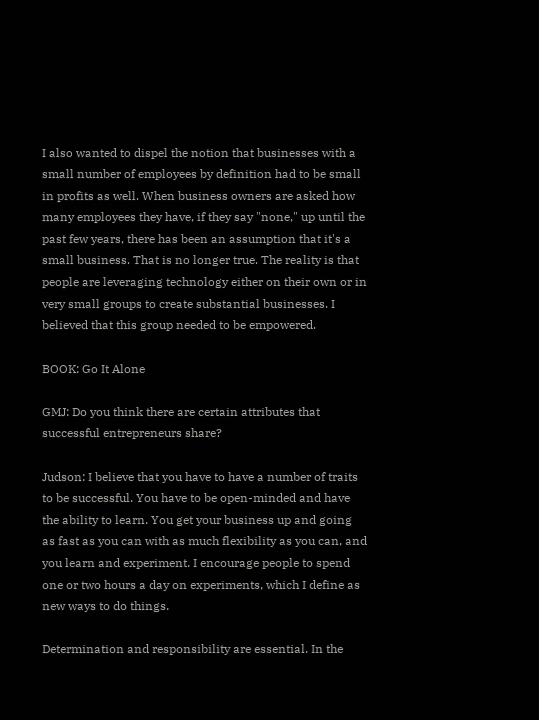I also wanted to dispel the notion that businesses with a small number of employees by definition had to be small in profits as well. When business owners are asked how many employees they have, if they say "none," up until the past few years, there has been an assumption that it's a small business. That is no longer true. The reality is that people are leveraging technology either on their own or in very small groups to create substantial businesses. I believed that this group needed to be empowered.

BOOK: Go It Alone

GMJ: Do you think there are certain attributes that successful entrepreneurs share?

Judson: I believe that you have to have a number of traits to be successful. You have to be open-minded and have the ability to learn. You get your business up and going as fast as you can with as much flexibility as you can, and you learn and experiment. I encourage people to spend one or two hours a day on experiments, which I define as new ways to do things.

Determination and responsibility are essential. In the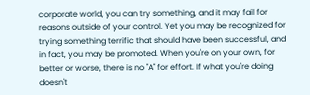corporate world, you can try something, and it may fail for reasons outside of your control. Yet you may be recognized for trying something terrific that should have been successful, and in fact, you may be promoted. When you're on your own, for better or worse, there is no "A" for effort. If what you're doing doesn't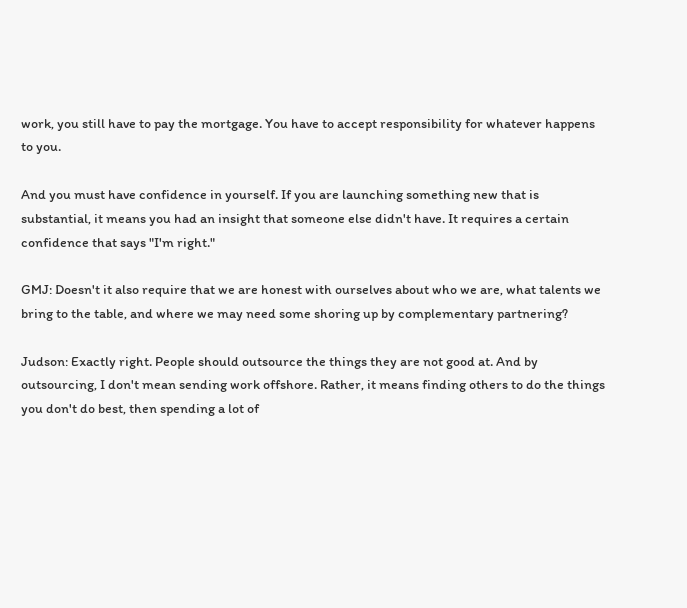work, you still have to pay the mortgage. You have to accept responsibility for whatever happens to you.

And you must have confidence in yourself. If you are launching something new that is substantial, it means you had an insight that someone else didn't have. It requires a certain confidence that says "I'm right."

GMJ: Doesn't it also require that we are honest with ourselves about who we are, what talents we bring to the table, and where we may need some shoring up by complementary partnering?

Judson: Exactly right. People should outsource the things they are not good at. And by outsourcing, I don't mean sending work offshore. Rather, it means finding others to do the things you don't do best, then spending a lot of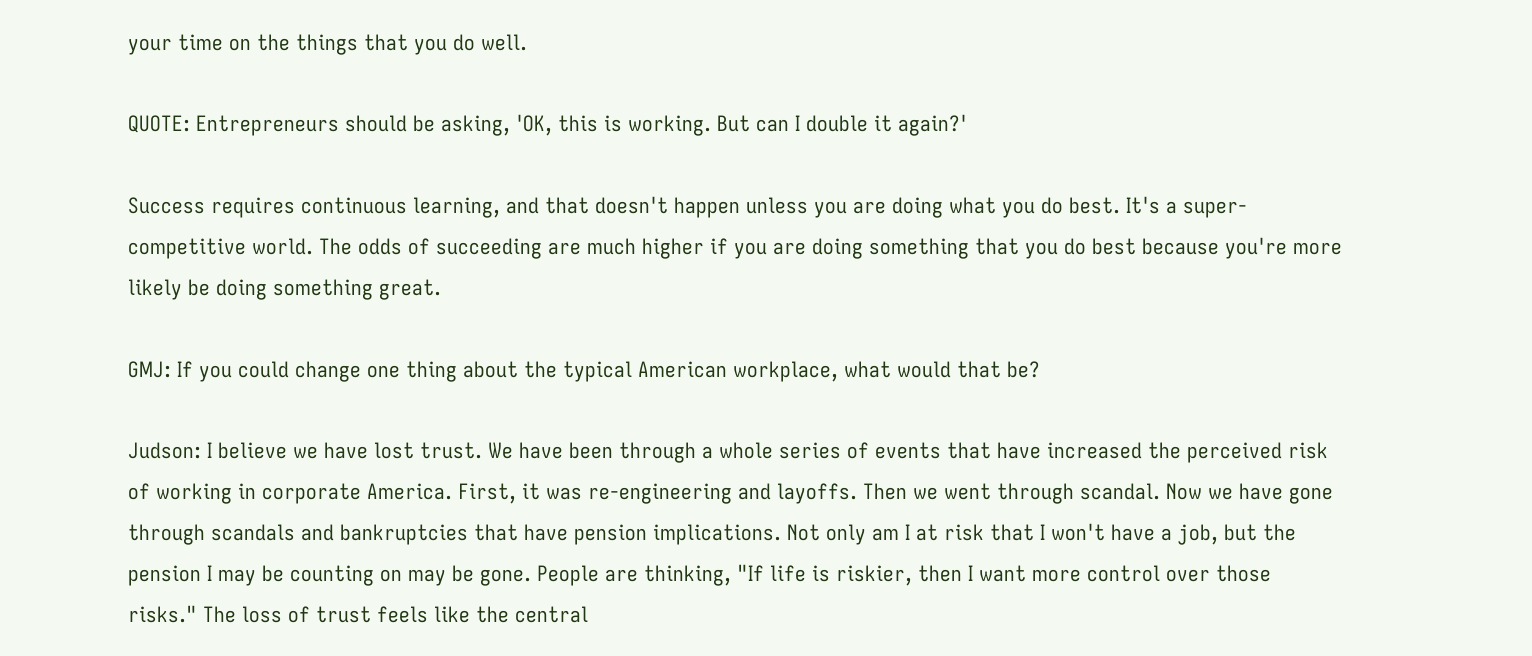your time on the things that you do well.

QUOTE: Entrepreneurs should be asking, 'OK, this is working. But can I double it again?'

Success requires continuous learning, and that doesn't happen unless you are doing what you do best. It's a super-competitive world. The odds of succeeding are much higher if you are doing something that you do best because you're more likely be doing something great.

GMJ: If you could change one thing about the typical American workplace, what would that be?

Judson: I believe we have lost trust. We have been through a whole series of events that have increased the perceived risk of working in corporate America. First, it was re-engineering and layoffs. Then we went through scandal. Now we have gone through scandals and bankruptcies that have pension implications. Not only am I at risk that I won't have a job, but the pension I may be counting on may be gone. People are thinking, "If life is riskier, then I want more control over those risks." The loss of trust feels like the central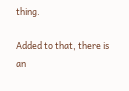thing.

Added to that, there is an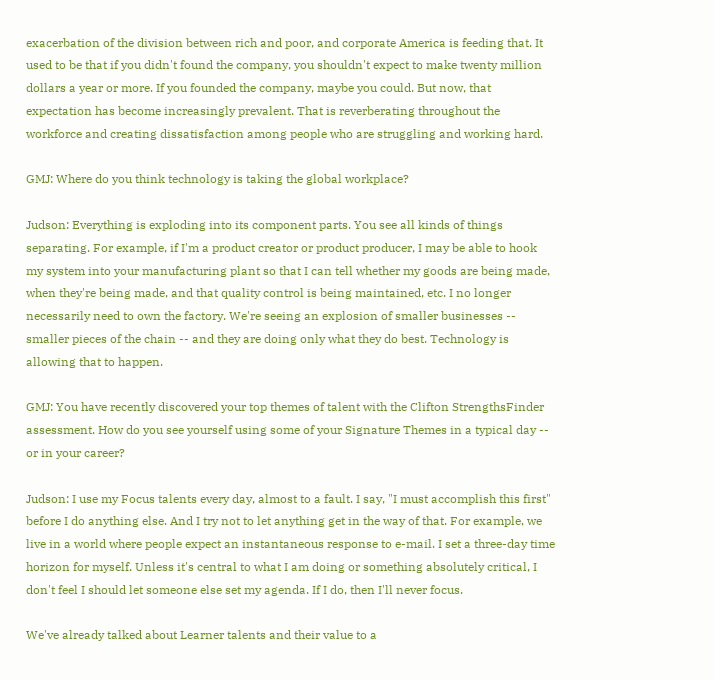exacerbation of the division between rich and poor, and corporate America is feeding that. It used to be that if you didn't found the company, you shouldn't expect to make twenty million dollars a year or more. If you founded the company, maybe you could. But now, that expectation has become increasingly prevalent. That is reverberating throughout the workforce and creating dissatisfaction among people who are struggling and working hard.

GMJ: Where do you think technology is taking the global workplace?

Judson: Everything is exploding into its component parts. You see all kinds of things separating. For example, if I'm a product creator or product producer, I may be able to hook my system into your manufacturing plant so that I can tell whether my goods are being made, when they're being made, and that quality control is being maintained, etc. I no longer necessarily need to own the factory. We're seeing an explosion of smaller businesses -- smaller pieces of the chain -- and they are doing only what they do best. Technology is allowing that to happen.

GMJ: You have recently discovered your top themes of talent with the Clifton StrengthsFinder assessment. How do you see yourself using some of your Signature Themes in a typical day -- or in your career?

Judson: I use my Focus talents every day, almost to a fault. I say, "I must accomplish this first" before I do anything else. And I try not to let anything get in the way of that. For example, we live in a world where people expect an instantaneous response to e-mail. I set a three-day time horizon for myself. Unless it's central to what I am doing or something absolutely critical, I don't feel I should let someone else set my agenda. If I do, then I'll never focus.

We've already talked about Learner talents and their value to a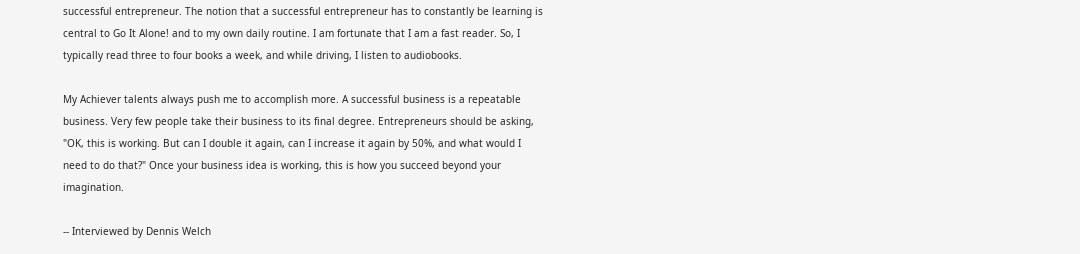successful entrepreneur. The notion that a successful entrepreneur has to constantly be learning is central to Go It Alone! and to my own daily routine. I am fortunate that I am a fast reader. So, I typically read three to four books a week, and while driving, I listen to audiobooks.

My Achiever talents always push me to accomplish more. A successful business is a repeatable business. Very few people take their business to its final degree. Entrepreneurs should be asking, "OK, this is working. But can I double it again, can I increase it again by 50%, and what would I need to do that?" Once your business idea is working, this is how you succeed beyond your imagination.

-- Interviewed by Dennis Welch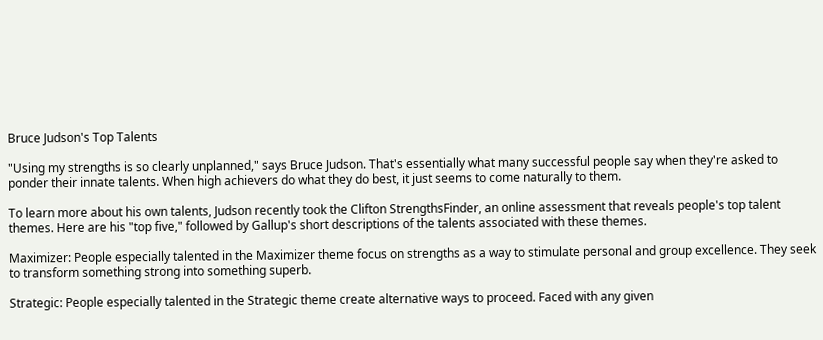Bruce Judson's Top Talents

"Using my strengths is so clearly unplanned," says Bruce Judson. That's essentially what many successful people say when they're asked to ponder their innate talents. When high achievers do what they do best, it just seems to come naturally to them.

To learn more about his own talents, Judson recently took the Clifton StrengthsFinder, an online assessment that reveals people's top talent themes. Here are his "top five," followed by Gallup's short descriptions of the talents associated with these themes.

Maximizer: People especially talented in the Maximizer theme focus on strengths as a way to stimulate personal and group excellence. They seek to transform something strong into something superb.

Strategic: People especially talented in the Strategic theme create alternative ways to proceed. Faced with any given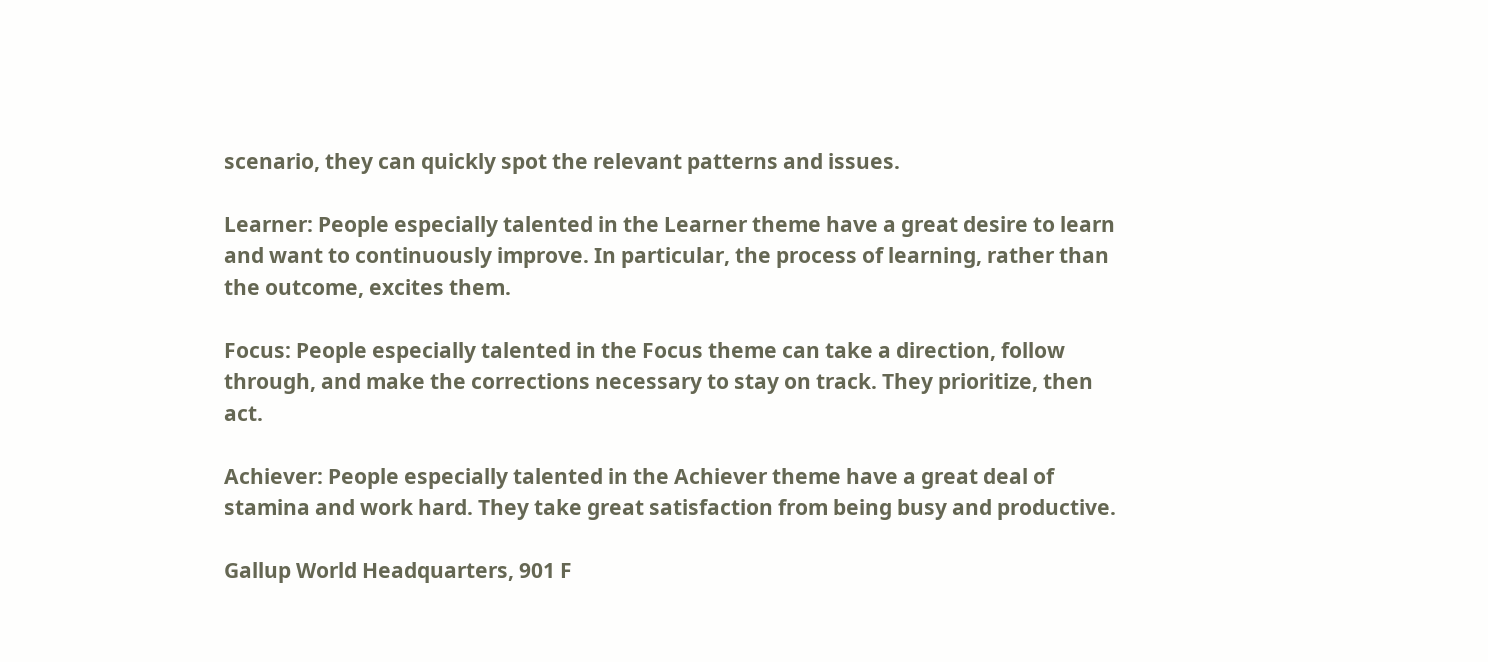scenario, they can quickly spot the relevant patterns and issues.

Learner: People especially talented in the Learner theme have a great desire to learn and want to continuously improve. In particular, the process of learning, rather than the outcome, excites them.

Focus: People especially talented in the Focus theme can take a direction, follow through, and make the corrections necessary to stay on track. They prioritize, then act.

Achiever: People especially talented in the Achiever theme have a great deal of stamina and work hard. They take great satisfaction from being busy and productive.

Gallup World Headquarters, 901 F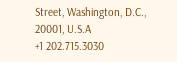Street, Washington, D.C., 20001, U.S.A
+1 202.715.3030